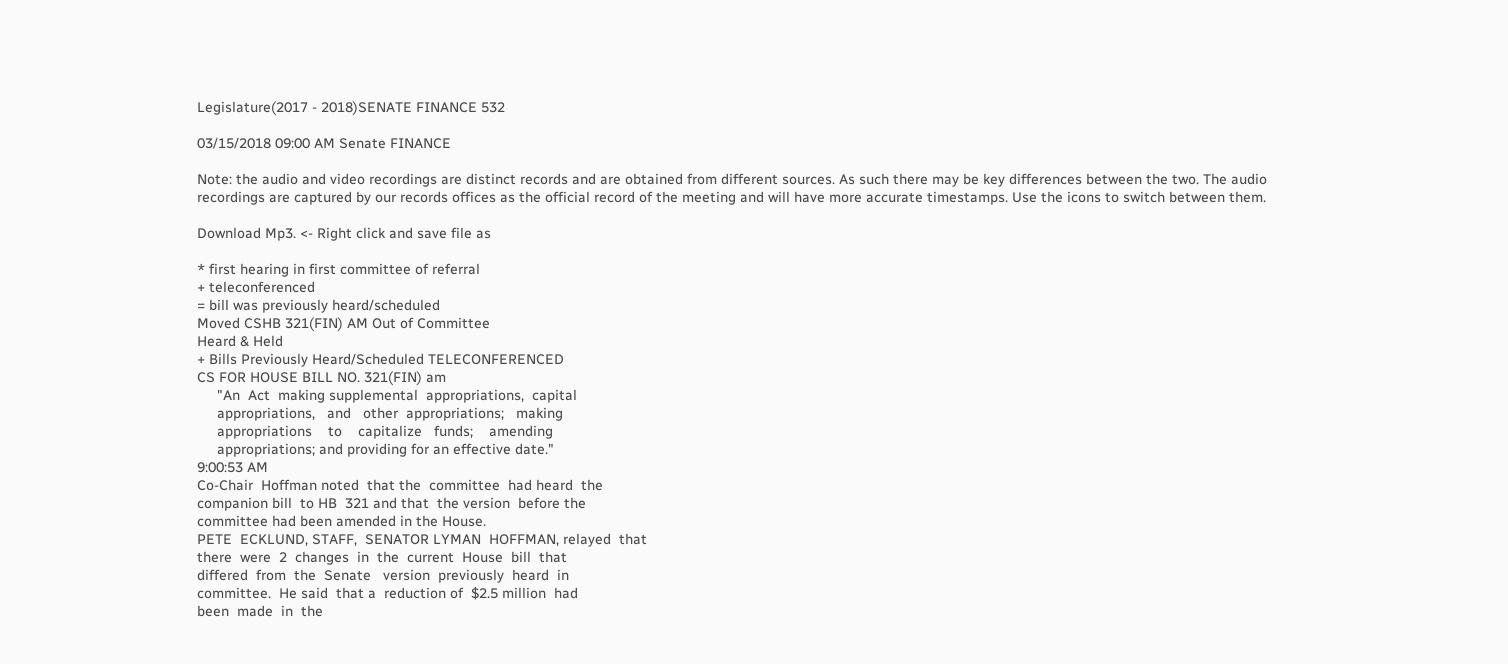Legislature(2017 - 2018)SENATE FINANCE 532

03/15/2018 09:00 AM Senate FINANCE

Note: the audio and video recordings are distinct records and are obtained from different sources. As such there may be key differences between the two. The audio recordings are captured by our records offices as the official record of the meeting and will have more accurate timestamps. Use the icons to switch between them.

Download Mp3. <- Right click and save file as

* first hearing in first committee of referral
+ teleconferenced
= bill was previously heard/scheduled
Moved CSHB 321(FIN) AM Out of Committee
Heard & Held
+ Bills Previously Heard/Scheduled TELECONFERENCED
CS FOR HOUSE BILL NO. 321(FIN) am
     "An  Act  making supplemental  appropriations,  capital
     appropriations,   and   other  appropriations;   making
     appropriations    to    capitalize   funds;    amending
     appropriations; and providing for an effective date."
9:00:53 AM
Co-Chair  Hoffman noted  that the  committee  had heard  the
companion bill  to HB  321 and that  the version  before the
committee had been amended in the House.
PETE  ECKLUND, STAFF,  SENATOR LYMAN  HOFFMAN, relayed  that
there  were  2  changes  in  the  current  House  bill  that
differed  from  the  Senate   version  previously  heard  in
committee.  He said  that a  reduction of  $2.5 million  had
been  made  in  the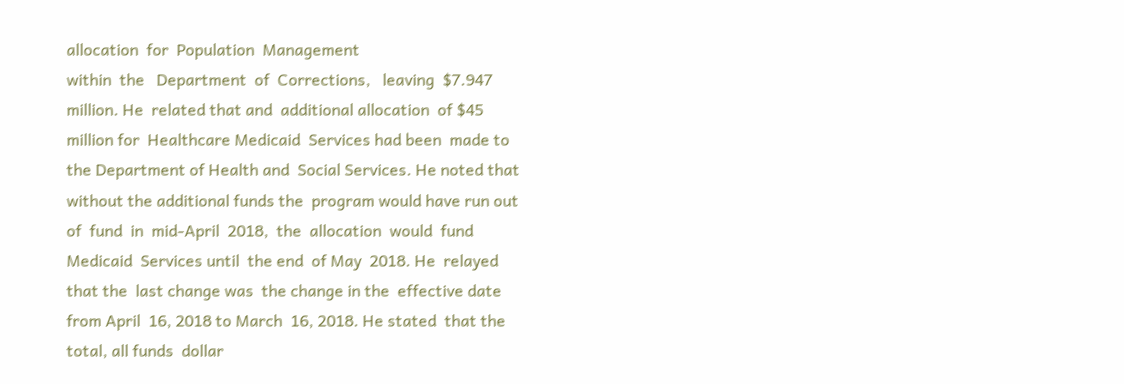allocation  for  Population  Management
within  the   Department  of  Corrections,   leaving  $7.947
million. He  related that and  additional allocation  of $45
million for  Healthcare Medicaid  Services had been  made to
the Department of Health and  Social Services. He noted that
without the additional funds the  program would have run out
of  fund  in  mid-April  2018,  the  allocation  would  fund
Medicaid  Services until  the end  of May  2018. He  relayed
that the  last change was  the change in the  effective date
from April  16, 2018 to March  16, 2018. He stated  that the
total, all funds  dollar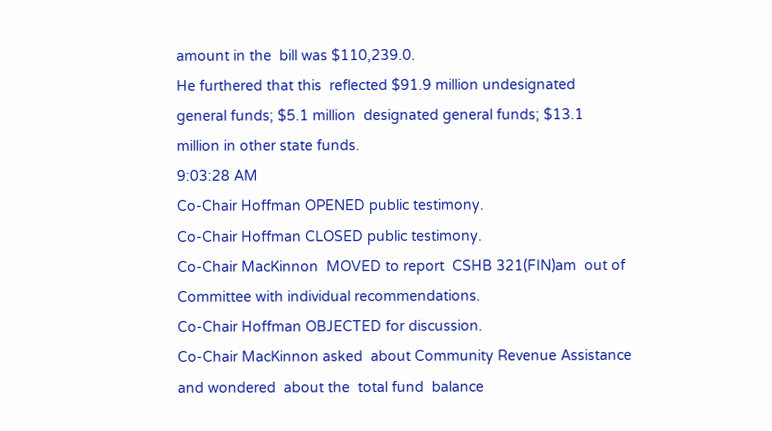amount in the  bill was $110,239.0.
He furthered that this  reflected $91.9 million undesignated
general funds; $5.1 million  designated general funds; $13.1
million in other state funds.
9:03:28 AM
Co-Chair Hoffman OPENED public testimony.
Co-Chair Hoffman CLOSED public testimony.
Co-Chair MacKinnon  MOVED to report  CSHB 321(FIN)am  out of
Committee with individual recommendations.
Co-Chair Hoffman OBJECTED for discussion.
Co-Chair MacKinnon asked  about Community Revenue Assistance
and wondered  about the  total fund  balance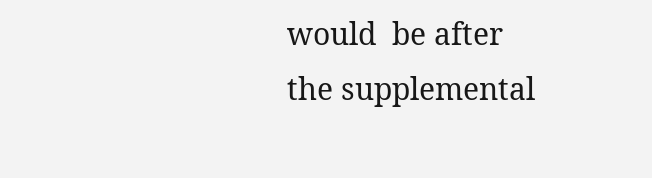would  be after
the supplemental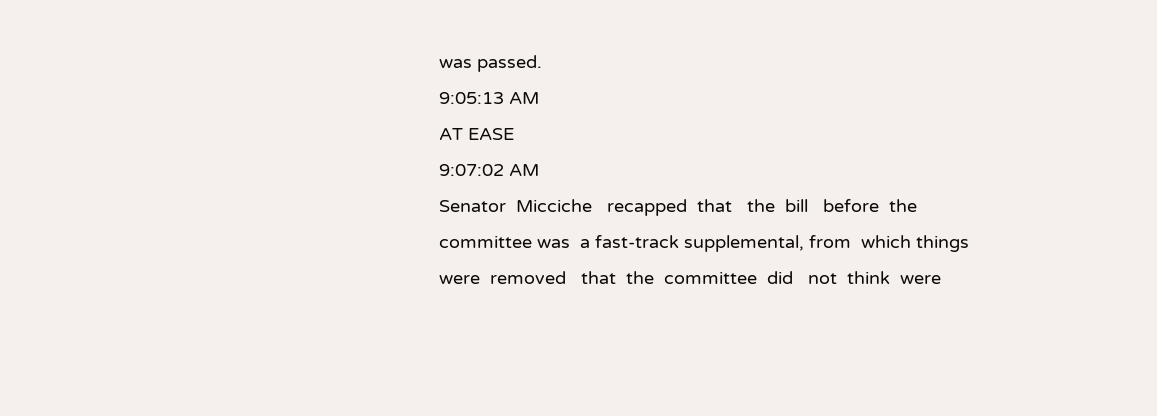was passed.
9:05:13 AM
AT EASE
9:07:02 AM
Senator  Micciche   recapped  that   the  bill   before  the
committee was  a fast-track supplemental, from  which things
were  removed   that  the  committee  did   not  think  were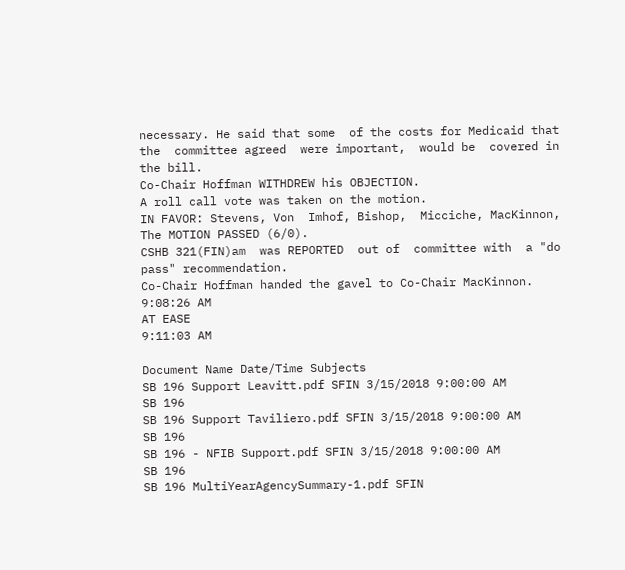necessary. He said that some  of the costs for Medicaid that
the  committee agreed  were important,  would be  covered in
the bill.
Co-Chair Hoffman WITHDREW his OBJECTION.
A roll call vote was taken on the motion.
IN FAVOR: Stevens, Von  Imhof, Bishop,  Micciche, MacKinnon,
The MOTION PASSED (6/0).
CSHB 321(FIN)am  was REPORTED  out of  committee with  a "do
pass" recommendation.
Co-Chair Hoffman handed the gavel to Co-Chair MacKinnon.
9:08:26 AM
AT EASE
9:11:03 AM

Document Name Date/Time Subjects
SB 196 Support Leavitt.pdf SFIN 3/15/2018 9:00:00 AM
SB 196
SB 196 Support Taviliero.pdf SFIN 3/15/2018 9:00:00 AM
SB 196
SB 196 - NFIB Support.pdf SFIN 3/15/2018 9:00:00 AM
SB 196
SB 196 MultiYearAgencySummary-1.pdf SFIN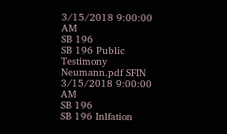3/15/2018 9:00:00 AM
SB 196
SB 196 Public Testimony Neumann.pdf SFIN 3/15/2018 9:00:00 AM
SB 196
SB 196 Inlfation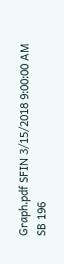Graph.pdf SFIN 3/15/2018 9:00:00 AM
SB 196